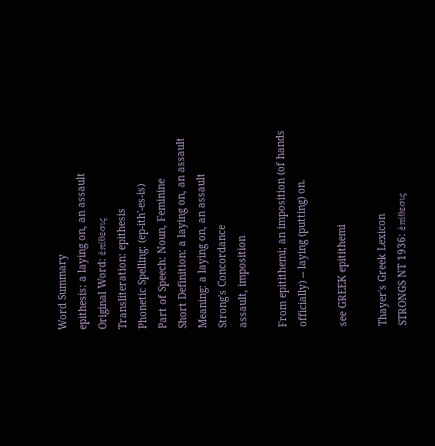Word Summary
epithesis: a laying on, an assault
Original Word: ἐπίθεσις
Transliteration: epithesis
Phonetic Spelling: (ep-ith'-es-is)
Part of Speech: Noun, Feminine
Short Definition: a laying on, an assault
Meaning: a laying on, an assault
Strong's Concordance
assault, imposition

From epitithemi; an imposition (of hands officially) -- laying (putting) on.

see GREEK epitithemi

Thayer's Greek Lexicon
STRONGS NT 1936: ἐπίθεσις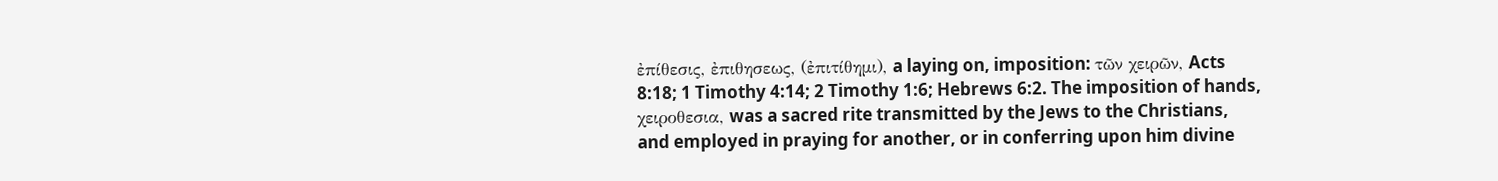ἐπίθεσις, ἐπιθησεως, (ἐπιτίθημι), a laying on, imposition: τῶν χειρῶν, Acts 8:18; 1 Timothy 4:14; 2 Timothy 1:6; Hebrews 6:2. The imposition of hands, χειροθεσια, was a sacred rite transmitted by the Jews to the Christians, and employed in praying for another, or in conferring upon him divine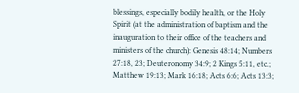blessings, especially bodily health, or the Holy Spirit (at the administration of baptism and the inauguration to their office of the teachers and ministers of the church): Genesis 48:14; Numbers 27:18, 23; Deuteronomy 34:9; 2 Kings 5:11, etc.; Matthew 19:13; Mark 16:18; Acts 6:6; Acts 13:3;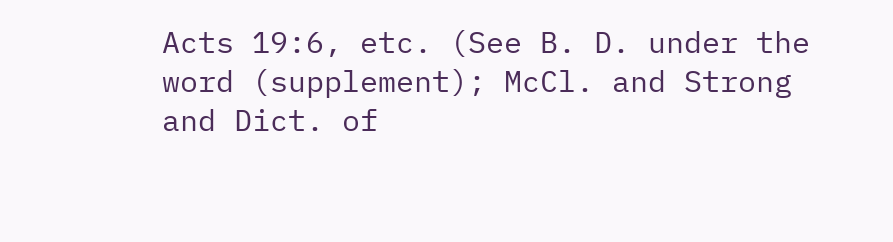Acts 19:6, etc. (See B. D. under the word (supplement); McCl. and Strong and Dict. of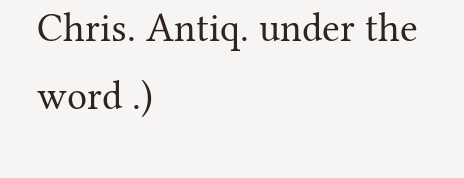Chris. Antiq. under the word .)